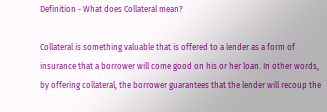Definition - What does Collateral mean?

Collateral is something valuable that is offered to a lender as a form of insurance that a borrower will come good on his or her loan. In other words, by offering collateral, the borrower guarantees that the lender will recoup the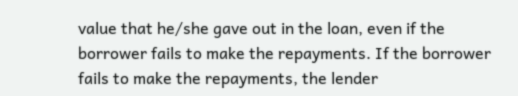value that he/she gave out in the loan, even if the borrower fails to make the repayments. If the borrower fails to make the repayments, the lender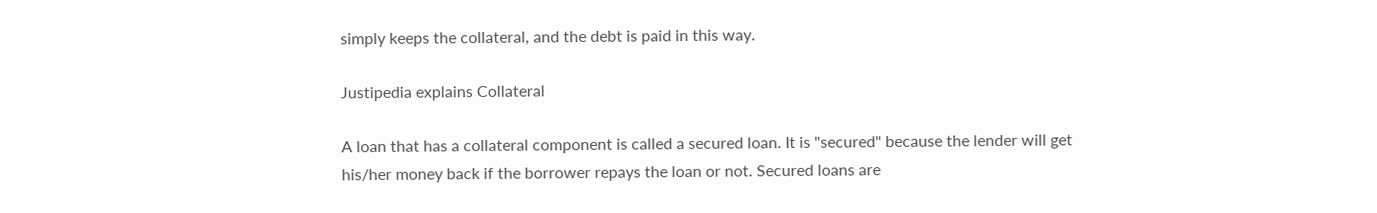simply keeps the collateral, and the debt is paid in this way.

Justipedia explains Collateral

A loan that has a collateral component is called a secured loan. It is "secured" because the lender will get his/her money back if the borrower repays the loan or not. Secured loans are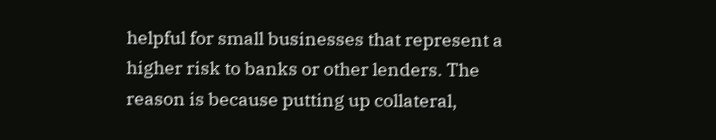helpful for small businesses that represent a higher risk to banks or other lenders. The reason is because putting up collateral,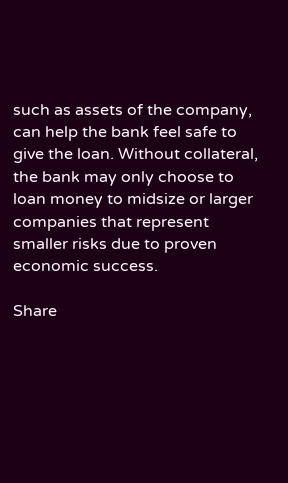such as assets of the company, can help the bank feel safe to give the loan. Without collateral, the bank may only choose to loan money to midsize or larger companies that represent smaller risks due to proven economic success.

Share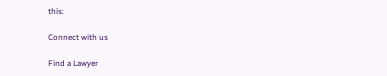this:

Connect with us

Find a Lawyer